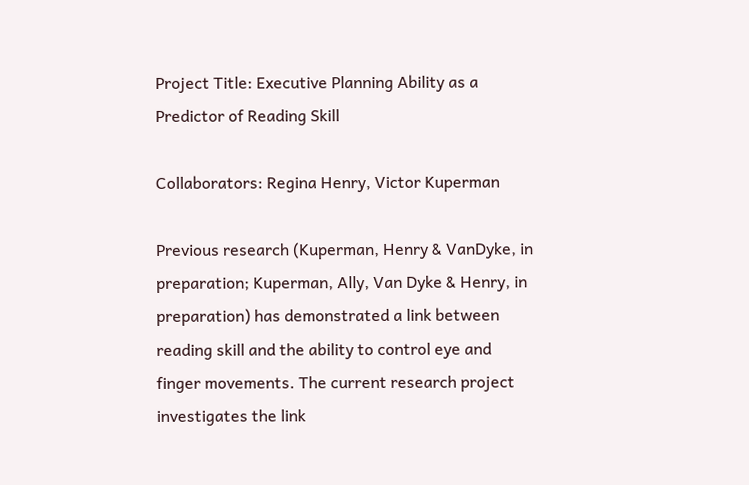Project Title: Executive Planning Ability as a Predictor of Reading Skill

Collaborators: Regina Henry, Victor Kuperman

Previous research (Kuperman, Henry & VanDyke, in preparation; Kuperman, Ally, Van Dyke & Henry, in preparation) has demonstrated a link between reading skill and the ability to control eye and finger movements. The current research project investigates the link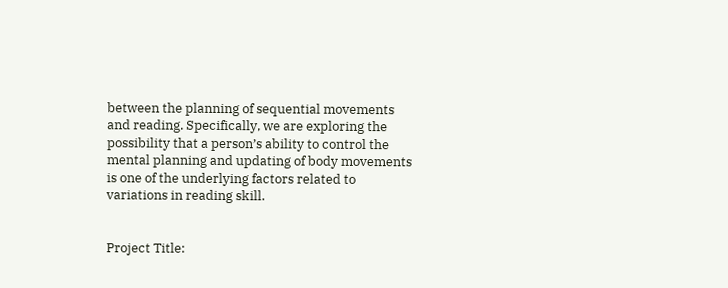between the planning of sequential movements and reading. Specifically, we are exploring the possibility that a person’s ability to control the mental planning and updating of body movements is one of the underlying factors related to variations in reading skill.


Project Title: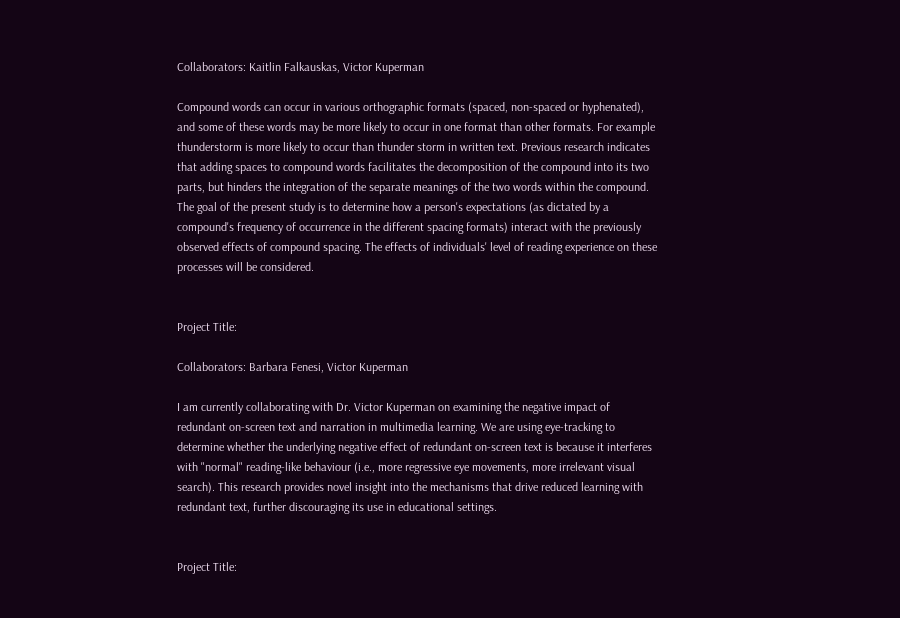Collaborators: Kaitlin Falkauskas, Victor Kuperman

Compound words can occur in various orthographic formats (spaced, non-spaced or hyphenated), and some of these words may be more likely to occur in one format than other formats. For example thunderstorm is more likely to occur than thunder storm in written text. Previous research indicates that adding spaces to compound words facilitates the decomposition of the compound into its two parts, but hinders the integration of the separate meanings of the two words within the compound. The goal of the present study is to determine how a person's expectations (as dictated by a compound's frequency of occurrence in the different spacing formats) interact with the previously observed effects of compound spacing. The effects of individuals' level of reading experience on these processes will be considered.


Project Title:

Collaborators: Barbara Fenesi, Victor Kuperman

I am currently collaborating with Dr. Victor Kuperman on examining the negative impact of redundant on-screen text and narration in multimedia learning. We are using eye-tracking to determine whether the underlying negative effect of redundant on-screen text is because it interferes with "normal" reading-like behaviour (i.e., more regressive eye movements, more irrelevant visual search). This research provides novel insight into the mechanisms that drive reduced learning with redundant text, further discouraging its use in educational settings.


Project Title: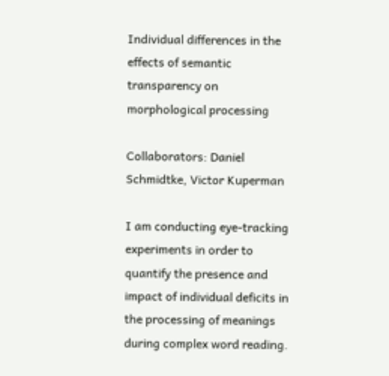Individual differences in the effects of semantic transparency on morphological processing

Collaborators: Daniel Schmidtke, Victor Kuperman

I am conducting eye-tracking experiments in order to quantify the presence and impact of individual deficits in the processing of meanings during complex word reading.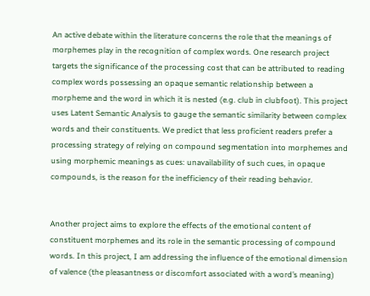An active debate within the literature concerns the role that the meanings of morphemes play in the recognition of complex words. One research project targets the significance of the processing cost that can be attributed to reading complex words possessing an opaque semantic relationship between a morpheme and the word in which it is nested (e.g. club in clubfoot). This project uses Latent Semantic Analysis to gauge the semantic similarity between complex words and their constituents. We predict that less proficient readers prefer a processing strategy of relying on compound segmentation into morphemes and using morphemic meanings as cues: unavailability of such cues, in opaque compounds, is the reason for the inefficiency of their reading behavior.


Another project aims to explore the effects of the emotional content of constituent morphemes and its role in the semantic processing of compound words. In this project, I am addressing the influence of the emotional dimension of valence (the pleasantness or discomfort associated with a word’s meaning)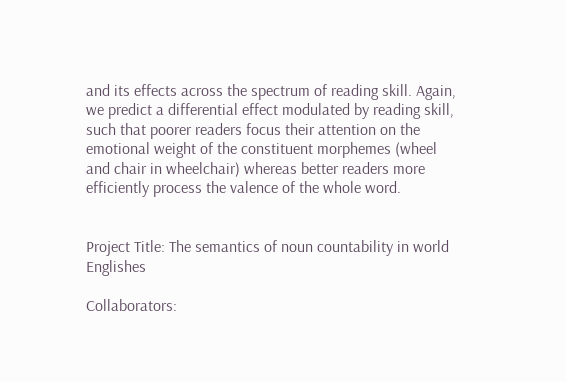and its effects across the spectrum of reading skill. Again, we predict a differential effect modulated by reading skill, such that poorer readers focus their attention on the emotional weight of the constituent morphemes (wheel and chair in wheelchair) whereas better readers more efficiently process the valence of the whole word.


Project Title: The semantics of noun countability in world Englishes

Collaborators: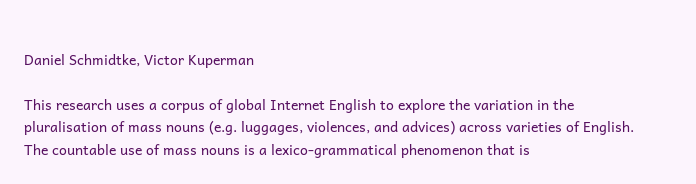Daniel Schmidtke, Victor Kuperman

This research uses a corpus of global Internet English to explore the variation in the pluralisation of mass nouns (e.g. luggages, violences, and advices) across varieties of English. The countable use of mass nouns is a lexico-grammatical phenomenon that is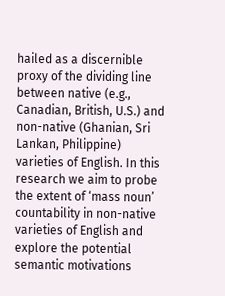hailed as a discernible proxy of the dividing line between native (e.g., Canadian, British, U.S.) and non-native (Ghanian, Sri Lankan, Philippine) varieties of English. In this research we aim to probe the extent of ‘mass noun’ countability in non-native varieties of English and explore the potential semantic motivations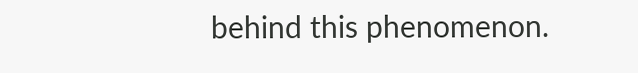behind this phenomenon.